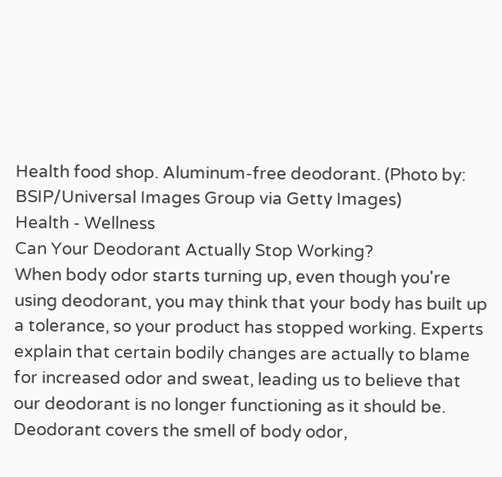Health food shop. Aluminum-free deodorant. (Photo by: BSIP/Universal Images Group via Getty Images)
Health - Wellness
Can Your Deodorant Actually Stop Working?
When body odor starts turning up, even though you're using deodorant, you may think that your body has built up a tolerance, so your product has stopped working. Experts explain that certain bodily changes are actually to blame for increased odor and sweat, leading us to believe that our deodorant is no longer functioning as it should be.
Deodorant covers the smell of body odor,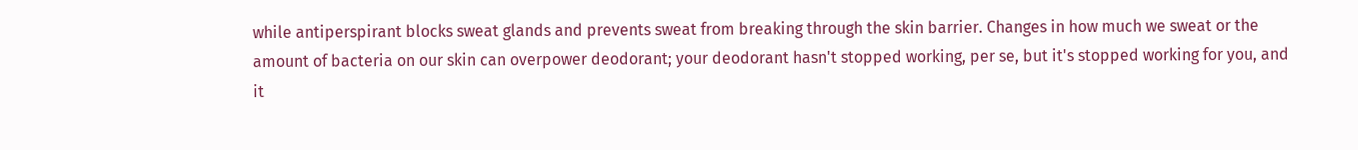while antiperspirant blocks sweat glands and prevents sweat from breaking through the skin barrier. Changes in how much we sweat or the amount of bacteria on our skin can overpower deodorant; your deodorant hasn't stopped working, per se, but it's stopped working for you, and it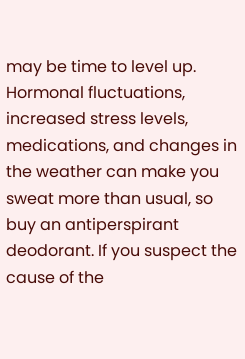may be time to level up.
Hormonal fluctuations, increased stress levels, medications, and changes in the weather can make you sweat more than usual, so buy an antiperspirant deodorant. If you suspect the cause of the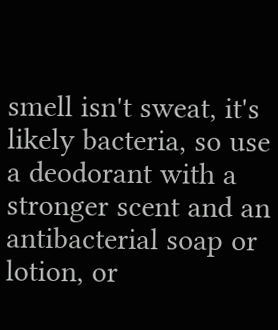smell isn't sweat, it's likely bacteria, so use a deodorant with a stronger scent and an antibacterial soap or lotion, or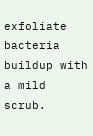exfoliate bacteria buildup with a mild scrub.